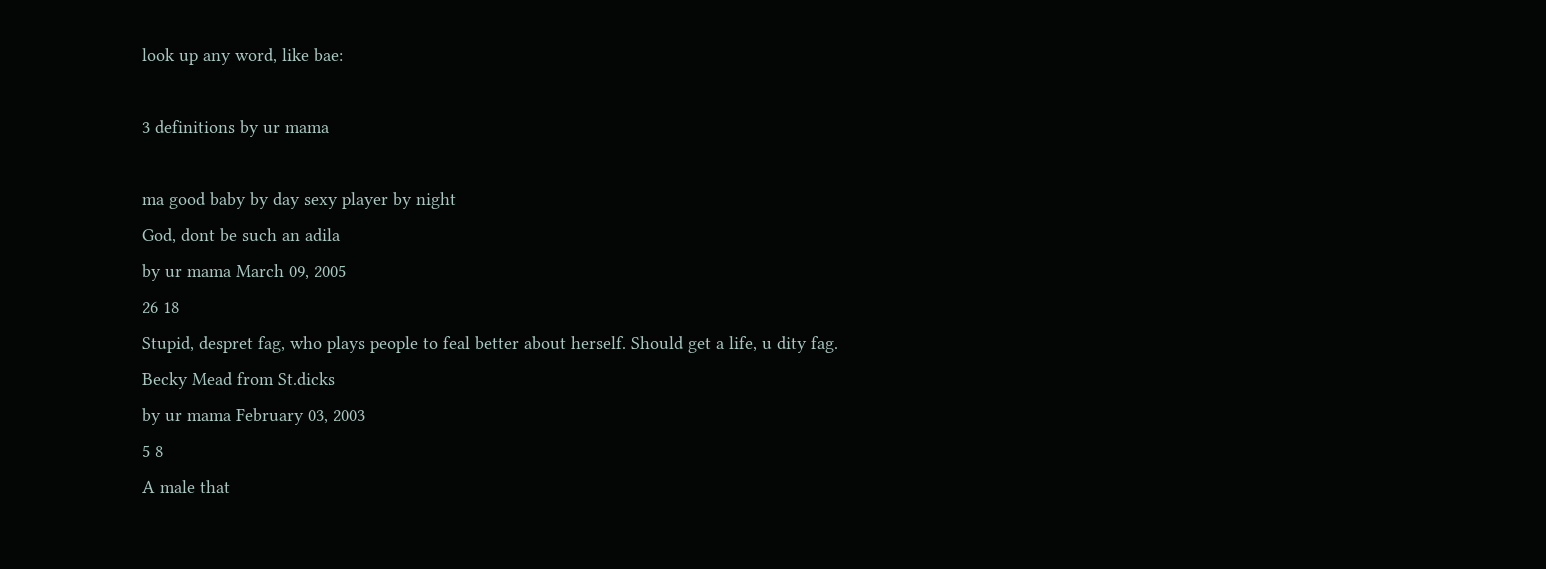look up any word, like bae:

3 definitions by ur mama

ma good baby by day sexy player by night
God, dont be such an adila
by ur mama March 09, 2005
26 18
Stupid, despret fag, who plays people to feal better about herself. Should get a life, u dity fag.
Becky Mead from St.dicks
by ur mama February 03, 2003
5 8
A male that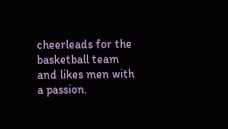cheerleads for the basketball team and likes men with a passion.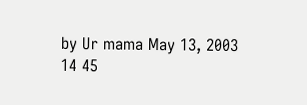by Ur mama May 13, 2003
14 45